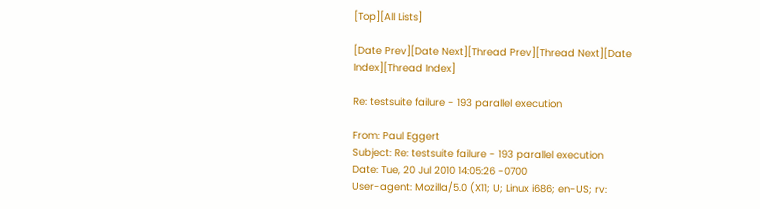[Top][All Lists]

[Date Prev][Date Next][Thread Prev][Thread Next][Date Index][Thread Index]

Re: testsuite failure - 193 parallel execution

From: Paul Eggert
Subject: Re: testsuite failure - 193 parallel execution
Date: Tue, 20 Jul 2010 14:05:26 -0700
User-agent: Mozilla/5.0 (X11; U; Linux i686; en-US; rv: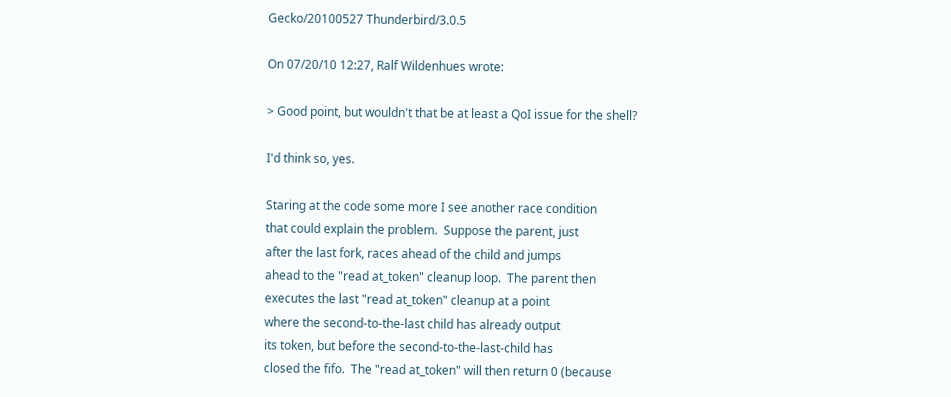Gecko/20100527 Thunderbird/3.0.5

On 07/20/10 12:27, Ralf Wildenhues wrote:

> Good point, but wouldn't that be at least a QoI issue for the shell?

I'd think so, yes.

Staring at the code some more I see another race condition
that could explain the problem.  Suppose the parent, just
after the last fork, races ahead of the child and jumps
ahead to the "read at_token" cleanup loop.  The parent then
executes the last "read at_token" cleanup at a point
where the second-to-the-last child has already output
its token, but before the second-to-the-last-child has
closed the fifo.  The "read at_token" will then return 0 (because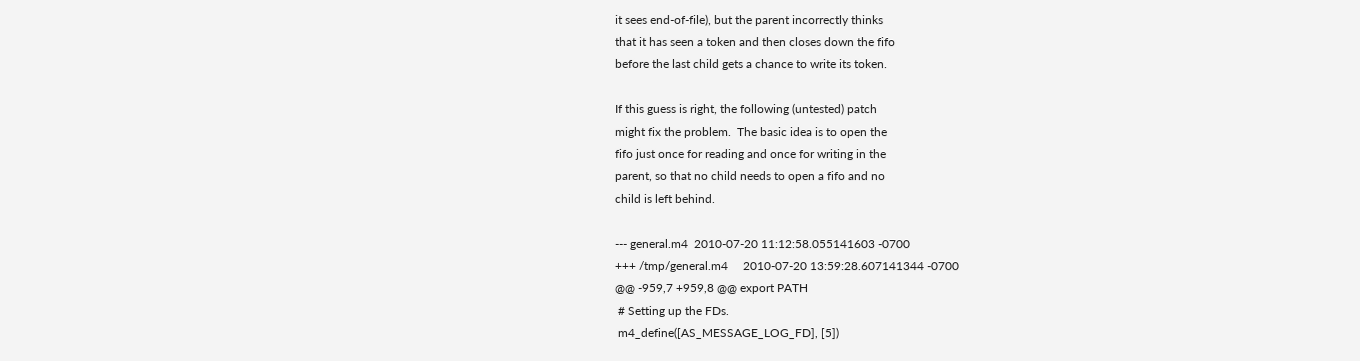it sees end-of-file), but the parent incorrectly thinks
that it has seen a token and then closes down the fifo
before the last child gets a chance to write its token.

If this guess is right, the following (untested) patch
might fix the problem.  The basic idea is to open the
fifo just once for reading and once for writing in the
parent, so that no child needs to open a fifo and no
child is left behind.

--- general.m4  2010-07-20 11:12:58.055141603 -0700
+++ /tmp/general.m4     2010-07-20 13:59:28.607141344 -0700
@@ -959,7 +959,8 @@ export PATH
 # Setting up the FDs.
 m4_define([AS_MESSAGE_LOG_FD], [5])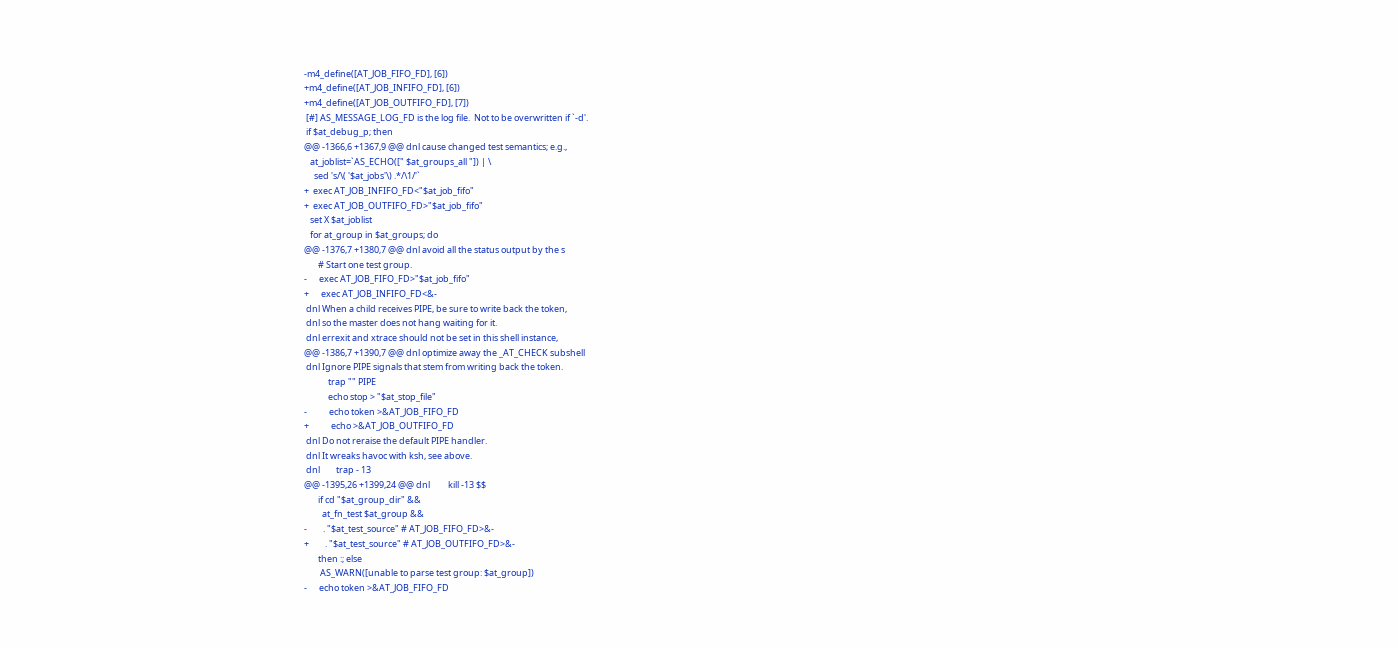-m4_define([AT_JOB_FIFO_FD], [6])
+m4_define([AT_JOB_INFIFO_FD], [6])
+m4_define([AT_JOB_OUTFIFO_FD], [7])
 [#] AS_MESSAGE_LOG_FD is the log file.  Not to be overwritten if `-d'.
 if $at_debug_p; then
@@ -1366,6 +1367,9 @@ dnl cause changed test semantics; e.g.,
   at_joblist=`AS_ECHO([" $at_groups_all "]) | \
     sed 's/\( '$at_jobs'\) .*/\1/'`
+  exec AT_JOB_INFIFO_FD<"$at_job_fifo"
+  exec AT_JOB_OUTFIFO_FD>"$at_job_fifo"
   set X $at_joblist
   for at_group in $at_groups; do
@@ -1376,7 +1380,7 @@ dnl avoid all the status output by the s
       # Start one test group.
-      exec AT_JOB_FIFO_FD>"$at_job_fifo"
+      exec AT_JOB_INFIFO_FD<&-
 dnl When a child receives PIPE, be sure to write back the token,
 dnl so the master does not hang waiting for it.
 dnl errexit and xtrace should not be set in this shell instance,
@@ -1386,7 +1390,7 @@ dnl optimize away the _AT_CHECK subshell
 dnl Ignore PIPE signals that stem from writing back the token.
            trap "" PIPE
            echo stop > "$at_stop_file"
-           echo token >&AT_JOB_FIFO_FD
+           echo >&AT_JOB_OUTFIFO_FD
 dnl Do not reraise the default PIPE handler.
 dnl It wreaks havoc with ksh, see above.
 dnl        trap - 13
@@ -1395,26 +1399,24 @@ dnl         kill -13 $$
       if cd "$at_group_dir" &&
         at_fn_test $at_group &&
-        . "$at_test_source" # AT_JOB_FIFO_FD>&-
+        . "$at_test_source" # AT_JOB_OUTFIFO_FD>&-
       then :; else
        AS_WARN([unable to parse test group: $at_group])
-      echo token >&AT_JOB_FIFO_FD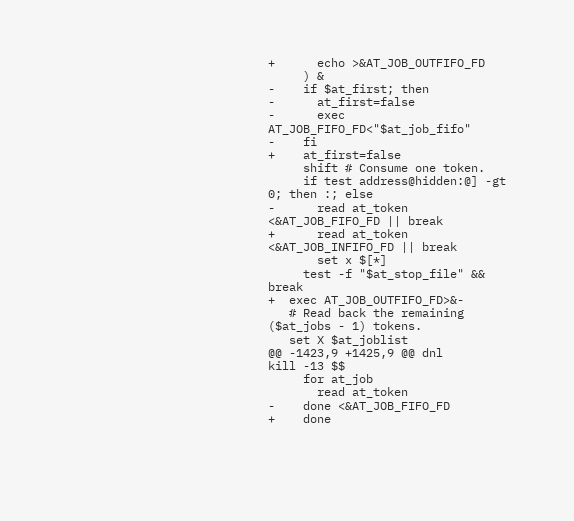+      echo >&AT_JOB_OUTFIFO_FD
     ) &
-    if $at_first; then
-      at_first=false
-      exec AT_JOB_FIFO_FD<"$at_job_fifo"
-    fi
+    at_first=false
     shift # Consume one token.
     if test address@hidden:@] -gt 0; then :; else
-      read at_token <&AT_JOB_FIFO_FD || break
+      read at_token <&AT_JOB_INFIFO_FD || break
       set x $[*]
     test -f "$at_stop_file" && break
+  exec AT_JOB_OUTFIFO_FD>&-
   # Read back the remaining ($at_jobs - 1) tokens.
   set X $at_joblist
@@ -1423,9 +1425,9 @@ dnl           kill -13 $$
     for at_job
       read at_token
-    done <&AT_JOB_FIFO_FD
+    done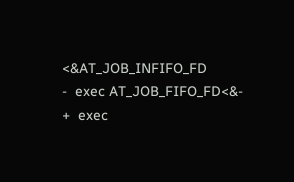<&AT_JOB_INFIFO_FD
-  exec AT_JOB_FIFO_FD<&-
+  exec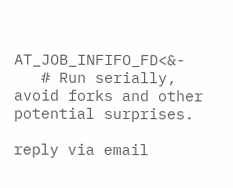AT_JOB_INFIFO_FD<&-
   # Run serially, avoid forks and other potential surprises.

reply via email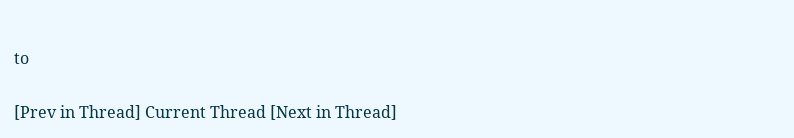to

[Prev in Thread] Current Thread [Next in Thread]